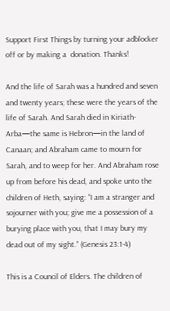Support First Things by turning your adblocker off or by making a  donation. Thanks!

And the life of Sarah was a hundred and seven and twenty years; these were the years of the life of Sarah. And Sarah died in Kiriath-Arba—the same is Hebron—in the land of Canaan; and Abraham came to mourn for Sarah, and to weep for her. And Abraham rose up from before his dead, and spoke unto the children of Heth, saying: “I am a stranger and sojourner with you; give me a possession of a burying place with you, that I may bury my dead out of my sight.” (Genesis 23:1-4)

This is a Council of Elders. The children of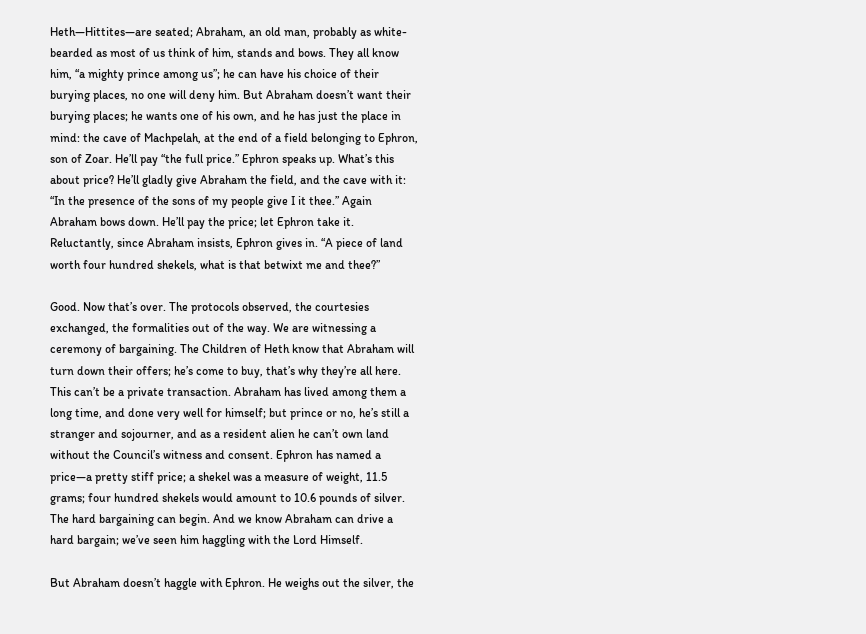Heth—Hittites—are seated; Abraham, an old man, probably as white-bearded as most of us think of him, stands and bows. They all know him, “a mighty prince among us”; he can have his choice of their burying places, no one will deny him. But Abraham doesn’t want their burying places; he wants one of his own, and he has just the place in mind: the cave of Machpelah, at the end of a field belonging to Ephron, son of Zoar. He’ll pay “the full price.” Ephron speaks up. What’s this about price? He’ll gladly give Abraham the field, and the cave with it: “In the presence of the sons of my people give I it thee.” Again Abraham bows down. He’ll pay the price; let Ephron take it. Reluctantly, since Abraham insists, Ephron gives in. “A piece of land worth four hundred shekels, what is that betwixt me and thee?”

Good. Now that’s over. The protocols observed, the courtesies exchanged, the formalities out of the way. We are witnessing a ceremony of bargaining. The Children of Heth know that Abraham will turn down their offers; he’s come to buy, that’s why they’re all here. This can’t be a private transaction. Abraham has lived among them a long time, and done very well for himself; but prince or no, he’s still a stranger and sojourner, and as a resident alien he can’t own land without the Council’s witness and consent. Ephron has named a price—a pretty stiff price; a shekel was a measure of weight, 11.5 grams; four hundred shekels would amount to 10.6 pounds of silver. The hard bargaining can begin. And we know Abraham can drive a hard bargain; we’ve seen him haggling with the Lord Himself.

But Abraham doesn’t haggle with Ephron. He weighs out the silver, the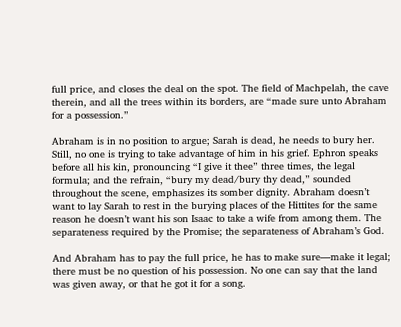full price, and closes the deal on the spot. The field of Machpelah, the cave therein, and all the trees within its borders, are “made sure unto Abraham for a possession.”

Abraham is in no position to argue; Sarah is dead, he needs to bury her. Still, no one is trying to take advantage of him in his grief. Ephron speaks before all his kin, pronouncing “I give it thee” three times, the legal formula; and the refrain, “bury my dead/bury thy dead,” sounded throughout the scene, emphasizes its somber dignity. Abraham doesn’t want to lay Sarah to rest in the burying places of the Hittites for the same reason he doesn’t want his son Isaac to take a wife from among them. The separateness required by the Promise; the separateness of Abraham’s God.

And Abraham has to pay the full price, he has to make sure—make it legal; there must be no question of his possession. No one can say that the land was given away, or that he got it for a song.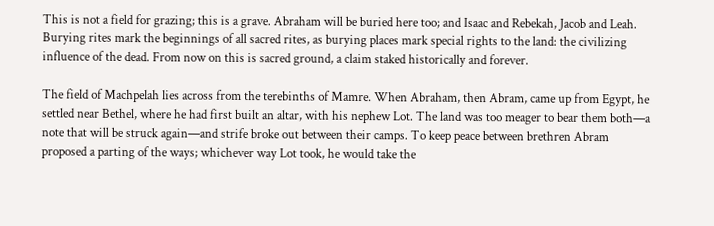This is not a field for grazing; this is a grave. Abraham will be buried here too; and Isaac and Rebekah, Jacob and Leah. Burying rites mark the beginnings of all sacred rites, as burying places mark special rights to the land: the civilizing influence of the dead. From now on this is sacred ground, a claim staked historically and forever.

The field of Machpelah lies across from the terebinths of Mamre. When Abraham, then Abram, came up from Egypt, he settled near Bethel, where he had first built an altar, with his nephew Lot. The land was too meager to bear them both—a note that will be struck again—and strife broke out between their camps. To keep peace between brethren Abram proposed a parting of the ways; whichever way Lot took, he would take the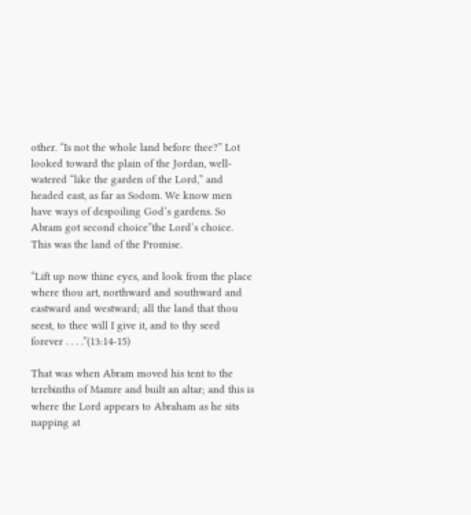other. “Is not the whole land before thee?” Lot looked toward the plain of the Jordan, well-watered “like the garden of the Lord,” and headed east, as far as Sodom. We know men have ways of despoiling God’s gardens. So Abram got second choice”the Lord’s choice. This was the land of the Promise.

“Lift up now thine eyes, and look from the place where thou art, northward and southward and eastward and westward; all the land that thou seest, to thee will I give it, and to thy seed forever . . . .”(13:14-15)

That was when Abram moved his tent to the terebinths of Mamre and built an altar; and this is where the Lord appears to Abraham as he sits napping at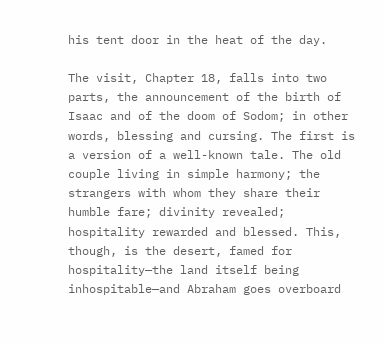his tent door in the heat of the day.

The visit, Chapter 18, falls into two parts, the announcement of the birth of Isaac and of the doom of Sodom; in other words, blessing and cursing. The first is a version of a well-known tale. The old couple living in simple harmony; the strangers with whom they share their humble fare; divinity revealed; hospitality rewarded and blessed. This, though, is the desert, famed for hospitality—the land itself being inhospitable—and Abraham goes overboard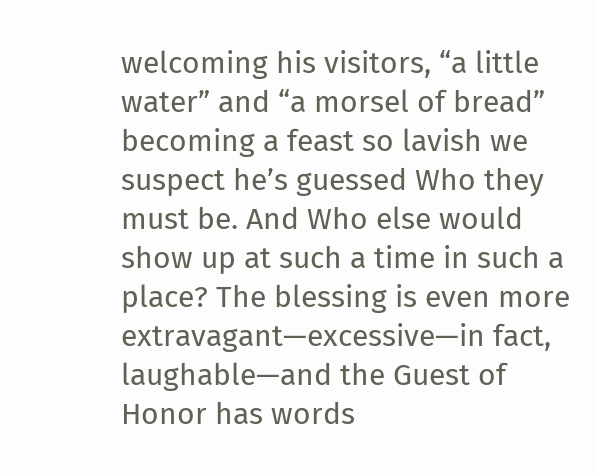welcoming his visitors, “a little water” and “a morsel of bread” becoming a feast so lavish we suspect he’s guessed Who they must be. And Who else would show up at such a time in such a place? The blessing is even more extravagant—excessive—in fact, laughable—and the Guest of Honor has words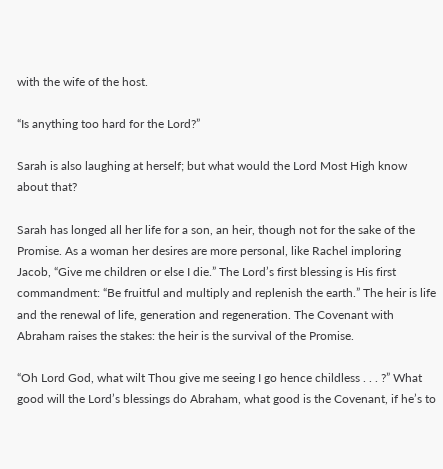with the wife of the host.

“Is anything too hard for the Lord?”

Sarah is also laughing at herself; but what would the Lord Most High know about that?

Sarah has longed all her life for a son, an heir, though not for the sake of the Promise. As a woman her desires are more personal, like Rachel imploring Jacob, “Give me children or else I die.” The Lord’s first blessing is His first commandment: “Be fruitful and multiply and replenish the earth.” The heir is life and the renewal of life, generation and regeneration. The Covenant with Abraham raises the stakes: the heir is the survival of the Promise.

“Oh Lord God, what wilt Thou give me seeing I go hence childless . . . ?” What good will the Lord’s blessings do Abraham, what good is the Covenant, if he’s to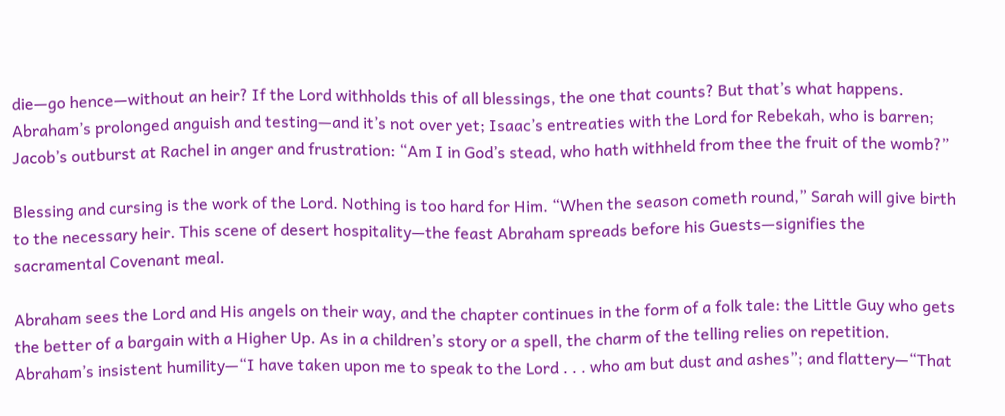die—go hence—without an heir? If the Lord withholds this of all blessings, the one that counts? But that’s what happens. Abraham’s prolonged anguish and testing—and it’s not over yet; Isaac’s entreaties with the Lord for Rebekah, who is barren; Jacob’s outburst at Rachel in anger and frustration: “Am I in God’s stead, who hath withheld from thee the fruit of the womb?”

Blessing and cursing is the work of the Lord. Nothing is too hard for Him. “When the season cometh round,” Sarah will give birth to the necessary heir. This scene of desert hospitality—the feast Abraham spreads before his Guests—signifies the sacramental Covenant meal.

Abraham sees the Lord and His angels on their way, and the chapter continues in the form of a folk tale: the Little Guy who gets the better of a bargain with a Higher Up. As in a children’s story or a spell, the charm of the telling relies on repetition. Abraham’s insistent humility—“I have taken upon me to speak to the Lord . . . who am but dust and ashes”; and flattery—“That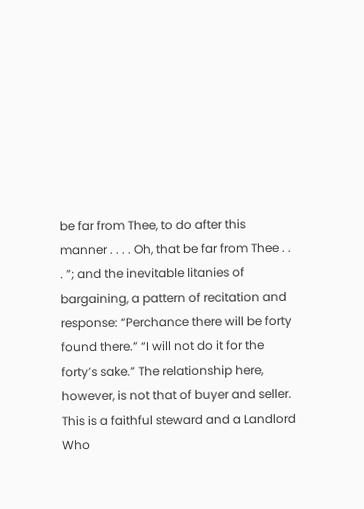be far from Thee, to do after this manner . . . . Oh, that be far from Thee . . . ”; and the inevitable litanies of bargaining, a pattern of recitation and response: “Perchance there will be forty found there.” “I will not do it for the forty’s sake.” The relationship here, however, is not that of buyer and seller. This is a faithful steward and a Landlord Who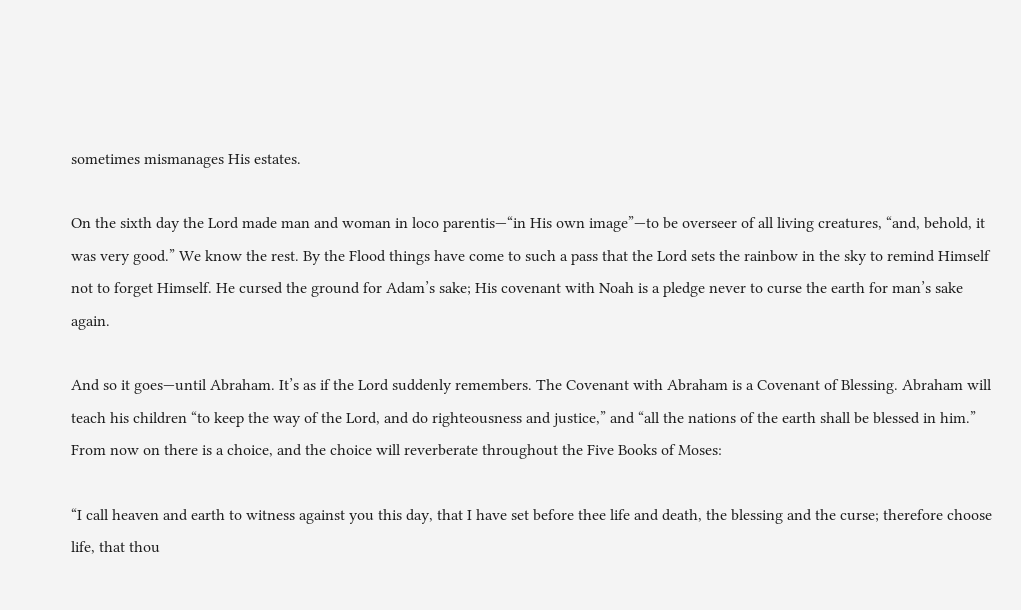sometimes mismanages His estates.

On the sixth day the Lord made man and woman in loco parentis—“in His own image”—to be overseer of all living creatures, “and, behold, it was very good.” We know the rest. By the Flood things have come to such a pass that the Lord sets the rainbow in the sky to remind Himself not to forget Himself. He cursed the ground for Adam’s sake; His covenant with Noah is a pledge never to curse the earth for man’s sake again.

And so it goes—until Abraham. It’s as if the Lord suddenly remembers. The Covenant with Abraham is a Covenant of Blessing. Abraham will teach his children “to keep the way of the Lord, and do righteousness and justice,” and “all the nations of the earth shall be blessed in him.” From now on there is a choice, and the choice will reverberate throughout the Five Books of Moses:

“I call heaven and earth to witness against you this day, that I have set before thee life and death, the blessing and the curse; therefore choose life, that thou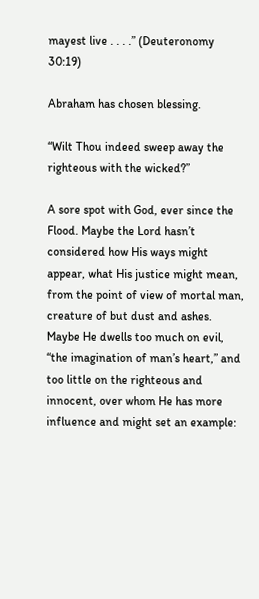mayest live . . . .” (Deuteronomy 30:19)

Abraham has chosen blessing.

“Wilt Thou indeed sweep away the righteous with the wicked?”

A sore spot with God, ever since the Flood. Maybe the Lord hasn’t considered how His ways might appear, what His justice might mean, from the point of view of mortal man, creature of but dust and ashes. Maybe He dwells too much on evil, “the imagination of man’s heart,” and too little on the righteous and innocent, over whom He has more influence and might set an example: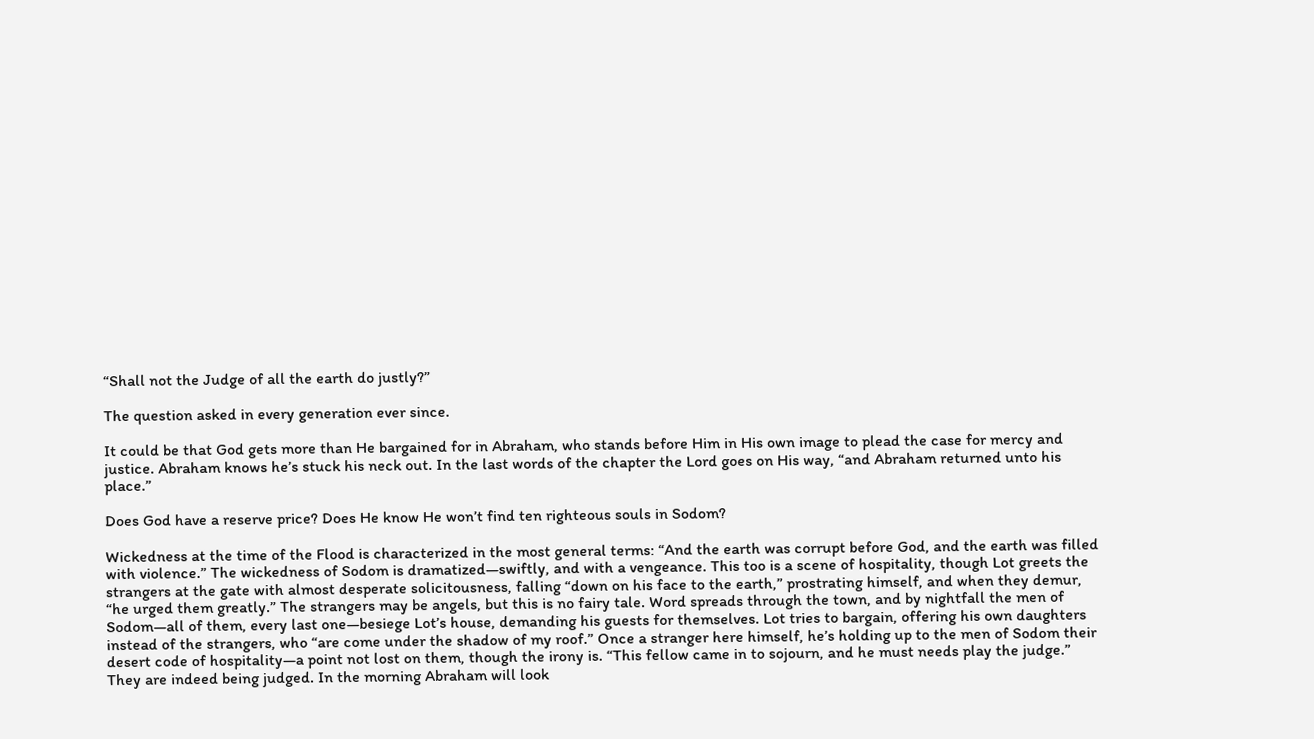“Shall not the Judge of all the earth do justly?”

The question asked in every generation ever since.

It could be that God gets more than He bargained for in Abraham, who stands before Him in His own image to plead the case for mercy and justice. Abraham knows he’s stuck his neck out. In the last words of the chapter the Lord goes on His way, “and Abraham returned unto his place.”

Does God have a reserve price? Does He know He won’t find ten righteous souls in Sodom?

Wickedness at the time of the Flood is characterized in the most general terms: “And the earth was corrupt before God, and the earth was filled with violence.” The wickedness of Sodom is dramatized—swiftly, and with a vengeance. This too is a scene of hospitality, though Lot greets the strangers at the gate with almost desperate solicitousness, falling “down on his face to the earth,” prostrating himself, and when they demur, “he urged them greatly.” The strangers may be angels, but this is no fairy tale. Word spreads through the town, and by nightfall the men of Sodom—all of them, every last one—besiege Lot’s house, demanding his guests for themselves. Lot tries to bargain, offering his own daughters instead of the strangers, who “are come under the shadow of my roof.” Once a stranger here himself, he’s holding up to the men of Sodom their desert code of hospitality—a point not lost on them, though the irony is. “This fellow came in to sojourn, and he must needs play the judge.” They are indeed being judged. In the morning Abraham will look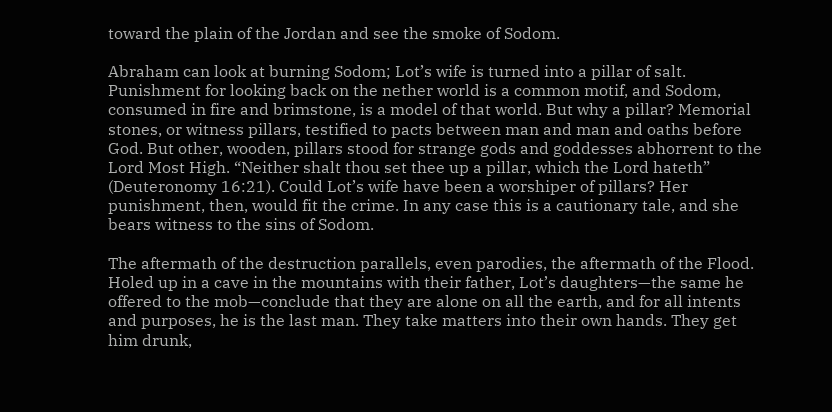toward the plain of the Jordan and see the smoke of Sodom.

Abraham can look at burning Sodom; Lot’s wife is turned into a pillar of salt. Punishment for looking back on the nether world is a common motif, and Sodom, consumed in fire and brimstone, is a model of that world. But why a pillar? Memorial stones, or witness pillars, testified to pacts between man and man and oaths before God. But other, wooden, pillars stood for strange gods and goddesses abhorrent to the Lord Most High. “Neither shalt thou set thee up a pillar, which the Lord hateth” (Deuteronomy 16:21). Could Lot’s wife have been a worshiper of pillars? Her punishment, then, would fit the crime. In any case this is a cautionary tale, and she bears witness to the sins of Sodom.

The aftermath of the destruction parallels, even parodies, the aftermath of the Flood. Holed up in a cave in the mountains with their father, Lot’s daughters—the same he offered to the mob—conclude that they are alone on all the earth, and for all intents and purposes, he is the last man. They take matters into their own hands. They get him drunk,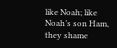like Noah; like Noah’s son Ham, they shame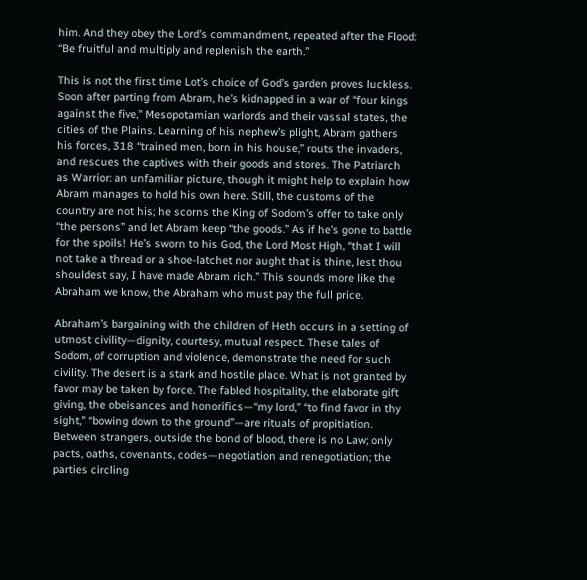him. And they obey the Lord’s commandment, repeated after the Flood: “Be fruitful and multiply and replenish the earth.”

This is not the first time Lot’s choice of God’s garden proves luckless. Soon after parting from Abram, he’s kidnapped in a war of “four kings against the five,” Mesopotamian warlords and their vassal states, the cities of the Plains. Learning of his nephew’s plight, Abram gathers his forces, 318 “trained men, born in his house,” routs the invaders, and rescues the captives with their goods and stores. The Patriarch as Warrior: an unfamiliar picture, though it might help to explain how Abram manages to hold his own here. Still, the customs of the country are not his; he scorns the King of Sodom’s offer to take only “the persons” and let Abram keep “the goods.” As if he’s gone to battle for the spoils! He’s sworn to his God, the Lord Most High, “that I will not take a thread or a shoe-latchet nor aught that is thine, lest thou shouldest say, I have made Abram rich.” This sounds more like the Abraham we know, the Abraham who must pay the full price.

Abraham’s bargaining with the children of Heth occurs in a setting of utmost civility—dignity, courtesy, mutual respect. These tales of Sodom, of corruption and violence, demonstrate the need for such civility. The desert is a stark and hostile place. What is not granted by favor may be taken by force. The fabled hospitality, the elaborate gift giving, the obeisances and honorifics—“my lord,” “to find favor in thy sight,” “bowing down to the ground”—are rituals of propitiation. Between strangers, outside the bond of blood, there is no Law; only pacts, oaths, covenants, codes—negotiation and renegotiation; the parties circling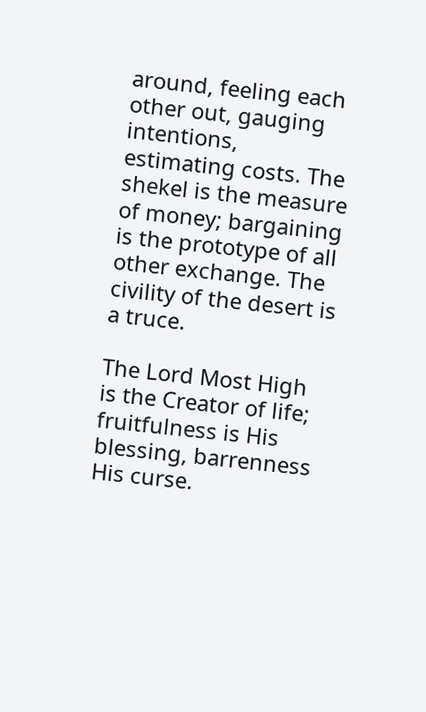around, feeling each other out, gauging intentions, estimating costs. The shekel is the measure of money; bargaining is the prototype of all other exchange. The civility of the desert is a truce.

The Lord Most High is the Creator of life; fruitfulness is His blessing, barrenness His curse.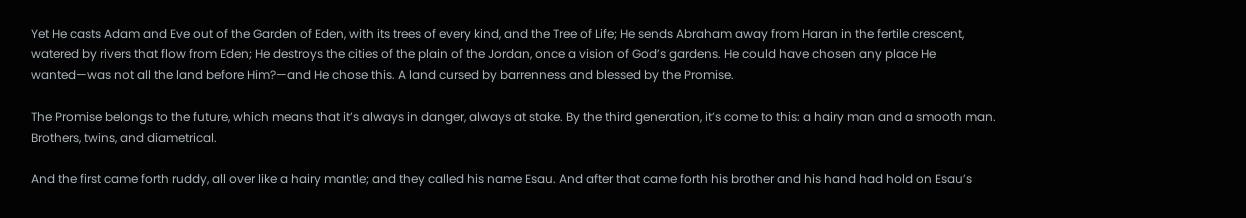Yet He casts Adam and Eve out of the Garden of Eden, with its trees of every kind, and the Tree of Life; He sends Abraham away from Haran in the fertile crescent, watered by rivers that flow from Eden; He destroys the cities of the plain of the Jordan, once a vision of God’s gardens. He could have chosen any place He wanted—was not all the land before Him?—and He chose this. A land cursed by barrenness and blessed by the Promise.

The Promise belongs to the future, which means that it’s always in danger, always at stake. By the third generation, it’s come to this: a hairy man and a smooth man. Brothers, twins, and diametrical.

And the first came forth ruddy, all over like a hairy mantle; and they called his name Esau. And after that came forth his brother and his hand had hold on Esau’s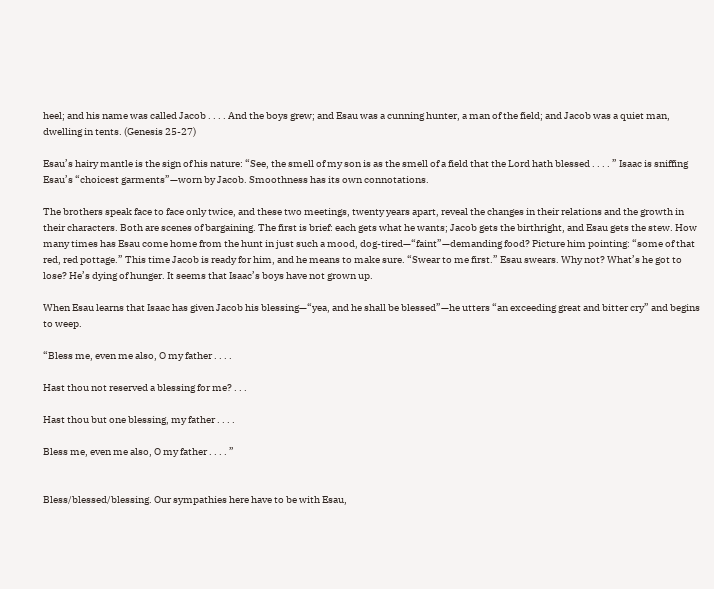heel; and his name was called Jacob . . . . And the boys grew; and Esau was a cunning hunter, a man of the field; and Jacob was a quiet man, dwelling in tents. (Genesis 25-27)

Esau’s hairy mantle is the sign of his nature: “See, the smell of my son is as the smell of a field that the Lord hath blessed . . . . ” Isaac is sniffing Esau’s “choicest garments”—worn by Jacob. Smoothness has its own connotations.

The brothers speak face to face only twice, and these two meetings, twenty years apart, reveal the changes in their relations and the growth in their characters. Both are scenes of bargaining. The first is brief: each gets what he wants; Jacob gets the birthright, and Esau gets the stew. How many times has Esau come home from the hunt in just such a mood, dog-tired—“faint”—demanding food? Picture him pointing: “some of that red, red pottage.” This time Jacob is ready for him, and he means to make sure. “Swear to me first.” Esau swears. Why not? What’s he got to lose? He’s dying of hunger. It seems that Isaac’s boys have not grown up.

When Esau learns that Isaac has given Jacob his blessing—“yea, and he shall be blessed”—he utters “an exceeding great and bitter cry” and begins to weep.

“Bless me, even me also, O my father . . . .

Hast thou not reserved a blessing for me? . . .

Hast thou but one blessing, my father . . . .

Bless me, even me also, O my father . . . . ”


Bless/blessed/blessing. Our sympathies here have to be with Esau,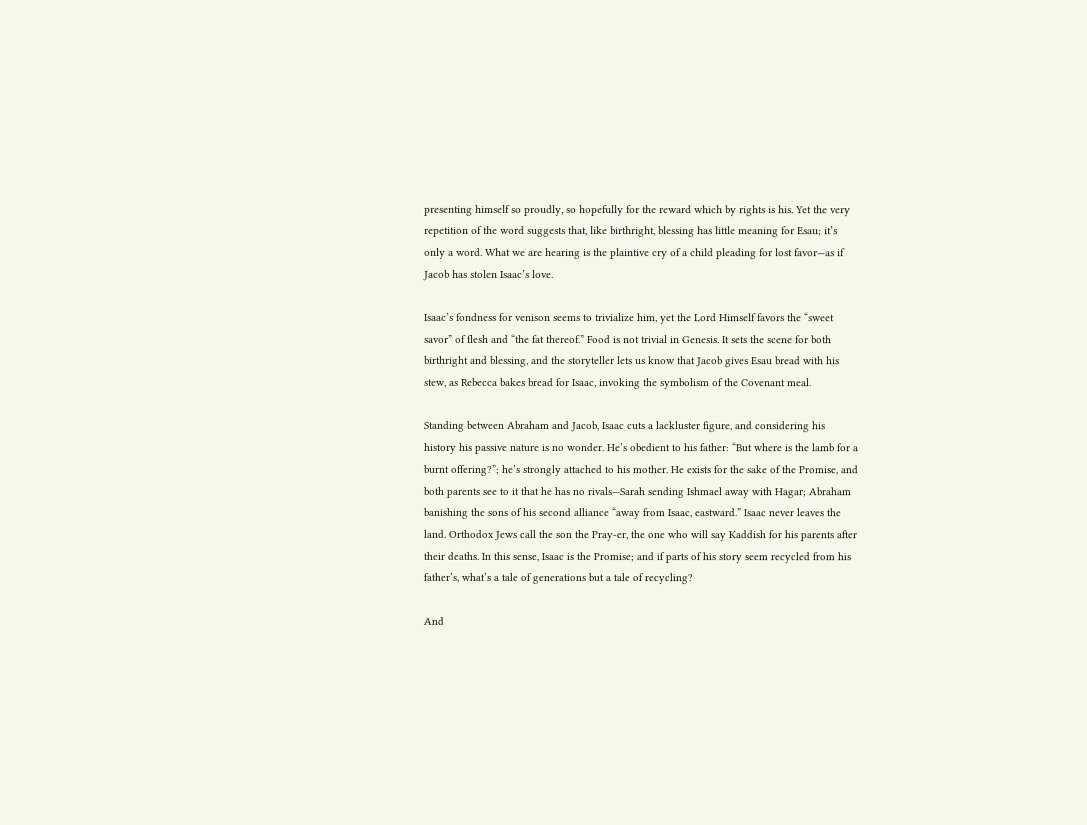presenting himself so proudly, so hopefully for the reward which by rights is his. Yet the very repetition of the word suggests that, like birthright, blessing has little meaning for Esau; it’s only a word. What we are hearing is the plaintive cry of a child pleading for lost favor—as if Jacob has stolen Isaac’s love.

Isaac’s fondness for venison seems to trivialize him, yet the Lord Himself favors the “sweet savor” of flesh and “the fat thereof.” Food is not trivial in Genesis. It sets the scene for both birthright and blessing, and the storyteller lets us know that Jacob gives Esau bread with his stew, as Rebecca bakes bread for Isaac, invoking the symbolism of the Covenant meal.

Standing between Abraham and Jacob, Isaac cuts a lackluster figure, and considering his history his passive nature is no wonder. He’s obedient to his father: “But where is the lamb for a burnt offering?”; he’s strongly attached to his mother. He exists for the sake of the Promise, and both parents see to it that he has no rivals—Sarah sending Ishmael away with Hagar; Abraham banishing the sons of his second alliance “away from Isaac, eastward.” Isaac never leaves the land. Orthodox Jews call the son the Pray-er, the one who will say Kaddish for his parents after their deaths. In this sense, Isaac is the Promise; and if parts of his story seem recycled from his father’s, what’s a tale of generations but a tale of recycling?

And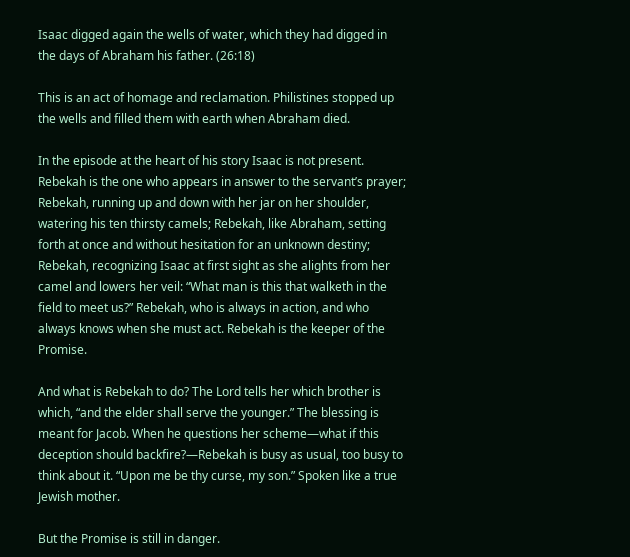Isaac digged again the wells of water, which they had digged in the days of Abraham his father. (26:18)

This is an act of homage and reclamation. Philistines stopped up the wells and filled them with earth when Abraham died.

In the episode at the heart of his story Isaac is not present. Rebekah is the one who appears in answer to the servant’s prayer; Rebekah, running up and down with her jar on her shoulder, watering his ten thirsty camels; Rebekah, like Abraham, setting forth at once and without hesitation for an unknown destiny; Rebekah, recognizing Isaac at first sight as she alights from her camel and lowers her veil: “What man is this that walketh in the field to meet us?” Rebekah, who is always in action, and who always knows when she must act. Rebekah is the keeper of the Promise.

And what is Rebekah to do? The Lord tells her which brother is which, “and the elder shall serve the younger.” The blessing is meant for Jacob. When he questions her scheme—what if this deception should backfire?—Rebekah is busy as usual, too busy to think about it. “Upon me be thy curse, my son.” Spoken like a true Jewish mother.

But the Promise is still in danger.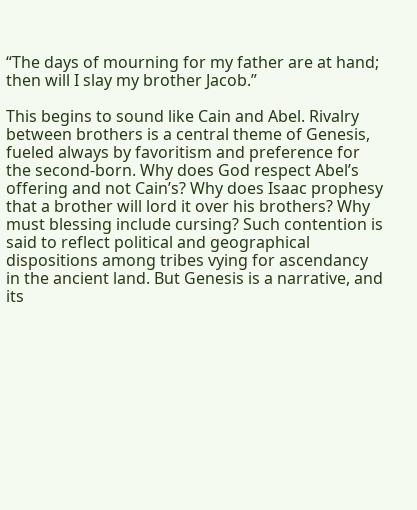“The days of mourning for my father are at hand; then will I slay my brother Jacob.”

This begins to sound like Cain and Abel. Rivalry between brothers is a central theme of Genesis, fueled always by favoritism and preference for the second-born. Why does God respect Abel’s offering and not Cain’s? Why does Isaac prophesy that a brother will lord it over his brothers? Why must blessing include cursing? Such contention is said to reflect political and geographical dispositions among tribes vying for ascendancy in the ancient land. But Genesis is a narrative, and its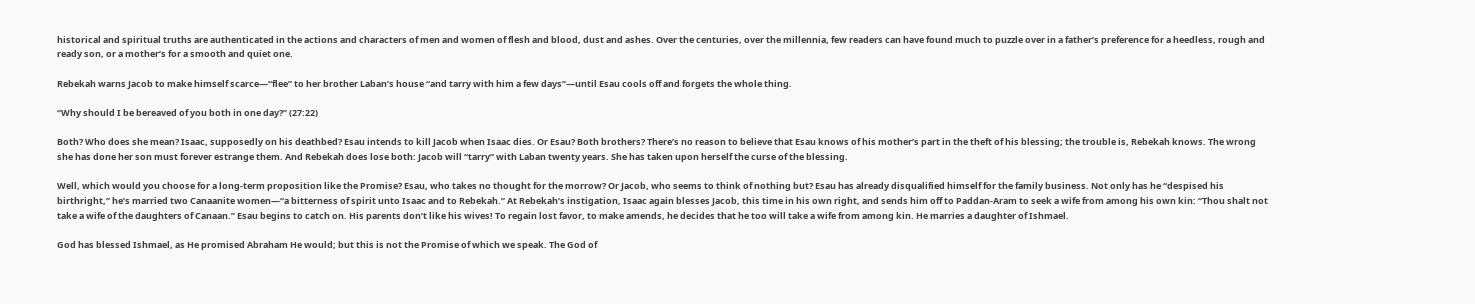historical and spiritual truths are authenticated in the actions and characters of men and women of flesh and blood, dust and ashes. Over the centuries, over the millennia, few readers can have found much to puzzle over in a father’s preference for a heedless, rough and ready son, or a mother’s for a smooth and quiet one.

Rebekah warns Jacob to make himself scarce—“flee” to her brother Laban’s house “and tarry with him a few days”—until Esau cools off and forgets the whole thing.

“Why should I be bereaved of you both in one day?” (27:22)

Both? Who does she mean? Isaac, supposedly on his deathbed? Esau intends to kill Jacob when Isaac dies. Or Esau? Both brothers? There’s no reason to believe that Esau knows of his mother’s part in the theft of his blessing; the trouble is, Rebekah knows. The wrong she has done her son must forever estrange them. And Rebekah does lose both: Jacob will “tarry” with Laban twenty years. She has taken upon herself the curse of the blessing.

Well, which would you choose for a long-term proposition like the Promise? Esau, who takes no thought for the morrow? Or Jacob, who seems to think of nothing but? Esau has already disqualified himself for the family business. Not only has he “despised his birthright,” he’s married two Canaanite women—“a bitterness of spirit unto Isaac and to Rebekah.” At Rebekah’s instigation, Isaac again blesses Jacob, this time in his own right, and sends him off to Paddan-Aram to seek a wife from among his own kin: “Thou shalt not take a wife of the daughters of Canaan.” Esau begins to catch on. His parents don’t like his wives! To regain lost favor, to make amends, he decides that he too will take a wife from among kin. He marries a daughter of Ishmael.

God has blessed Ishmael, as He promised Abraham He would; but this is not the Promise of which we speak. The God of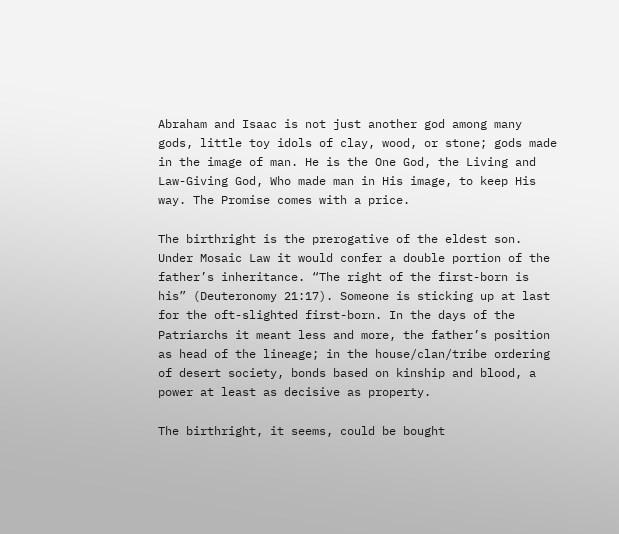Abraham and Isaac is not just another god among many gods, little toy idols of clay, wood, or stone; gods made in the image of man. He is the One God, the Living and Law-Giving God, Who made man in His image, to keep His way. The Promise comes with a price.

The birthright is the prerogative of the eldest son. Under Mosaic Law it would confer a double portion of the father’s inheritance. “The right of the first-born is his” (Deuteronomy 21:17). Someone is sticking up at last for the oft-slighted first-born. In the days of the Patriarchs it meant less and more, the father’s position as head of the lineage; in the house/clan/tribe ordering of desert society, bonds based on kinship and blood, a power at least as decisive as property.

The birthright, it seems, could be bought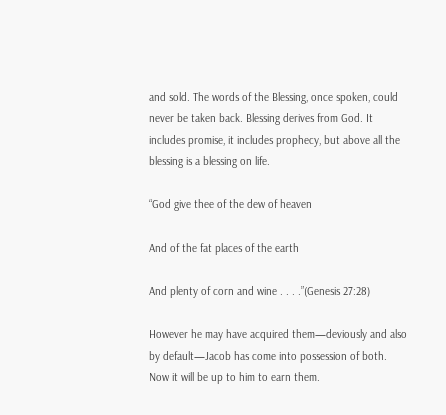and sold. The words of the Blessing, once spoken, could never be taken back. Blessing derives from God. It includes promise, it includes prophecy, but above all the blessing is a blessing on life.

“God give thee of the dew of heaven

And of the fat places of the earth

And plenty of corn and wine . . . .”(Genesis 27:28)

However he may have acquired them—deviously and also by default—Jacob has come into possession of both. Now it will be up to him to earn them.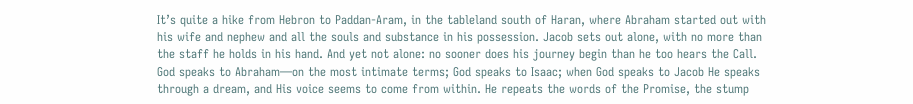It’s quite a hike from Hebron to Paddan-Aram, in the tableland south of Haran, where Abraham started out with his wife and nephew and all the souls and substance in his possession. Jacob sets out alone, with no more than the staff he holds in his hand. And yet not alone: no sooner does his journey begin than he too hears the Call. God speaks to Abraham—on the most intimate terms; God speaks to Isaac; when God speaks to Jacob He speaks through a dream, and His voice seems to come from within. He repeats the words of the Promise, the stump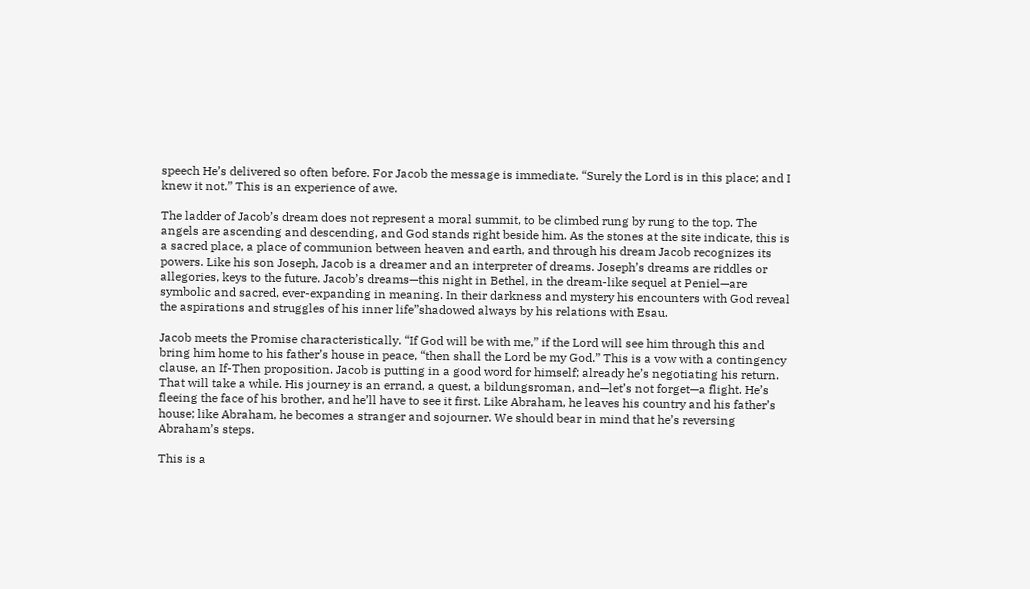speech He’s delivered so often before. For Jacob the message is immediate. “Surely the Lord is in this place; and I knew it not.” This is an experience of awe.

The ladder of Jacob’s dream does not represent a moral summit, to be climbed rung by rung to the top. The angels are ascending and descending, and God stands right beside him. As the stones at the site indicate, this is a sacred place, a place of communion between heaven and earth, and through his dream Jacob recognizes its powers. Like his son Joseph, Jacob is a dreamer and an interpreter of dreams. Joseph’s dreams are riddles or allegories, keys to the future. Jacob’s dreams—this night in Bethel, in the dream-like sequel at Peniel—are symbolic and sacred, ever-expanding in meaning. In their darkness and mystery his encounters with God reveal the aspirations and struggles of his inner life”shadowed always by his relations with Esau.

Jacob meets the Promise characteristically. “If God will be with me,” if the Lord will see him through this and bring him home to his father’s house in peace, “then shall the Lord be my God.” This is a vow with a contingency clause, an If-Then proposition. Jacob is putting in a good word for himself; already he’s negotiating his return. That will take a while. His journey is an errand, a quest, a bildungsroman, and—let’s not forget—a flight. He’s fleeing the face of his brother, and he’ll have to see it first. Like Abraham, he leaves his country and his father’s house; like Abraham, he becomes a stranger and sojourner. We should bear in mind that he’s reversing Abraham’s steps.

This is a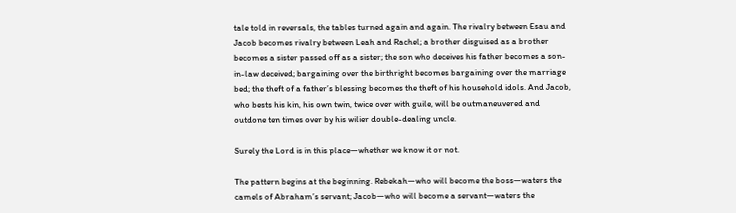tale told in reversals, the tables turned again and again. The rivalry between Esau and Jacob becomes rivalry between Leah and Rachel; a brother disguised as a brother becomes a sister passed off as a sister; the son who deceives his father becomes a son-in-law deceived; bargaining over the birthright becomes bargaining over the marriage bed; the theft of a father’s blessing becomes the theft of his household idols. And Jacob, who bests his kin, his own twin, twice over with guile, will be outmaneuvered and outdone ten times over by his wilier double-dealing uncle.

Surely the Lord is in this place—whether we know it or not.

The pattern begins at the beginning. Rebekah—who will become the boss—waters the camels of Abraham’s servant; Jacob—who will become a servant—waters the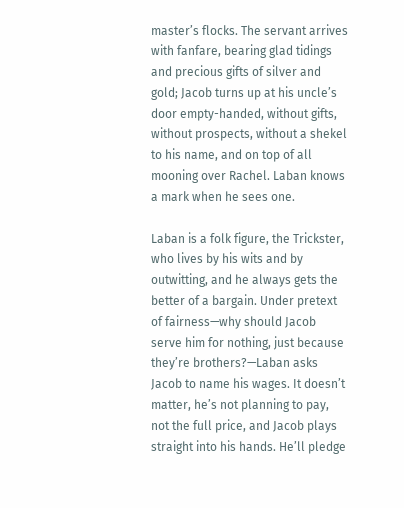master’s flocks. The servant arrives with fanfare, bearing glad tidings and precious gifts of silver and gold; Jacob turns up at his uncle’s door empty-handed, without gifts, without prospects, without a shekel to his name, and on top of all mooning over Rachel. Laban knows a mark when he sees one.

Laban is a folk figure, the Trickster, who lives by his wits and by outwitting, and he always gets the better of a bargain. Under pretext of fairness—why should Jacob serve him for nothing, just because they’re brothers?—Laban asks Jacob to name his wages. It doesn’t matter, he’s not planning to pay, not the full price, and Jacob plays straight into his hands. He’ll pledge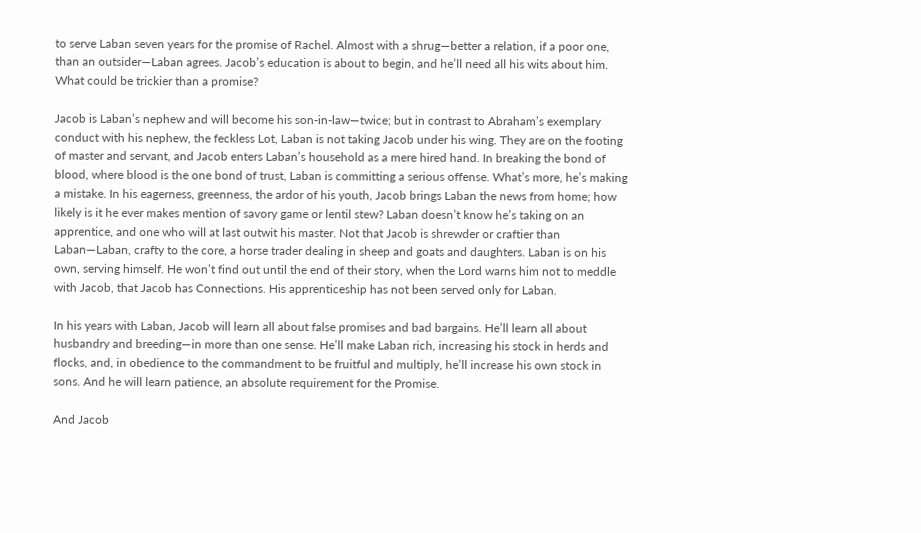to serve Laban seven years for the promise of Rachel. Almost with a shrug—better a relation, if a poor one, than an outsider—Laban agrees. Jacob’s education is about to begin, and he’ll need all his wits about him. What could be trickier than a promise?

Jacob is Laban’s nephew and will become his son-in-law—twice; but in contrast to Abraham’s exemplary conduct with his nephew, the feckless Lot, Laban is not taking Jacob under his wing. They are on the footing of master and servant, and Jacob enters Laban’s household as a mere hired hand. In breaking the bond of blood, where blood is the one bond of trust, Laban is committing a serious offense. What’s more, he’s making a mistake. In his eagerness, greenness, the ardor of his youth, Jacob brings Laban the news from home; how likely is it he ever makes mention of savory game or lentil stew? Laban doesn’t know he’s taking on an apprentice, and one who will at last outwit his master. Not that Jacob is shrewder or craftier than Laban—Laban, crafty to the core, a horse trader dealing in sheep and goats and daughters. Laban is on his own, serving himself. He won’t find out until the end of their story, when the Lord warns him not to meddle with Jacob, that Jacob has Connections. His apprenticeship has not been served only for Laban.

In his years with Laban, Jacob will learn all about false promises and bad bargains. He’ll learn all about husbandry and breeding—in more than one sense. He’ll make Laban rich, increasing his stock in herds and flocks, and, in obedience to the commandment to be fruitful and multiply, he’ll increase his own stock in sons. And he will learn patience, an absolute requirement for the Promise.

And Jacob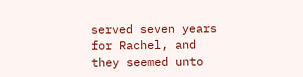served seven years for Rachel, and they seemed unto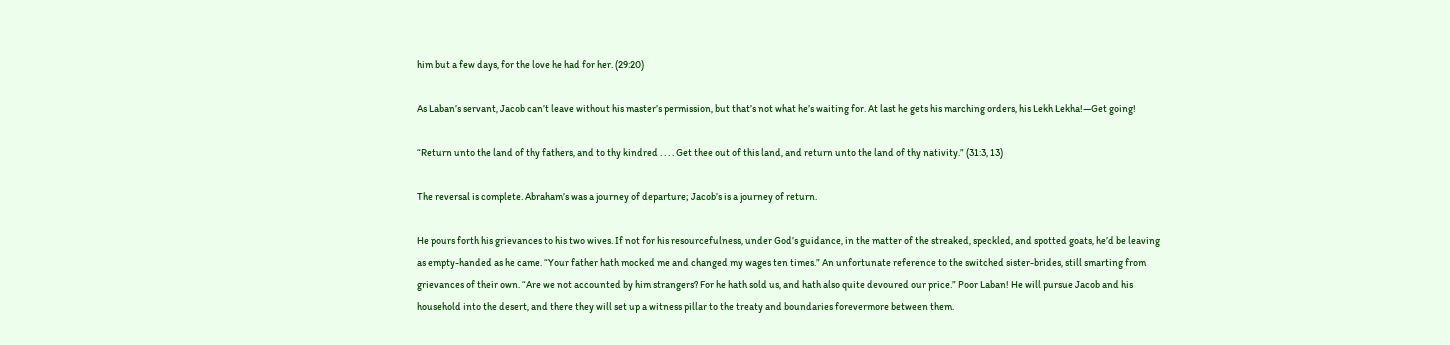him but a few days, for the love he had for her. (29:20)

As Laban’s servant, Jacob can’t leave without his master’s permission, but that’s not what he’s waiting for. At last he gets his marching orders, his Lekh Lekha!—Get going!

“Return unto the land of thy fathers, and to thy kindred . . . . Get thee out of this land, and return unto the land of thy nativity.” (31:3, 13)

The reversal is complete. Abraham’s was a journey of departure; Jacob’s is a journey of return.

He pours forth his grievances to his two wives. If not for his resourcefulness, under God’s guidance, in the matter of the streaked, speckled, and spotted goats, he’d be leaving as empty-handed as he came. “Your father hath mocked me and changed my wages ten times.” An unfortunate reference to the switched sister-brides, still smarting from grievances of their own. “Are we not accounted by him strangers? For he hath sold us, and hath also quite devoured our price.” Poor Laban! He will pursue Jacob and his household into the desert, and there they will set up a witness pillar to the treaty and boundaries forevermore between them.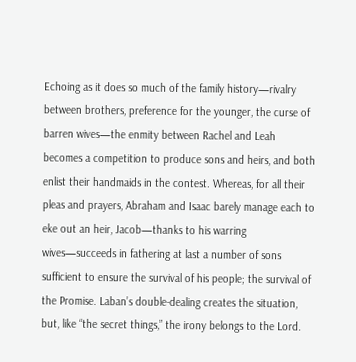Echoing as it does so much of the family history—rivalry between brothers, preference for the younger, the curse of barren wives—the enmity between Rachel and Leah becomes a competition to produce sons and heirs, and both enlist their handmaids in the contest. Whereas, for all their pleas and prayers, Abraham and Isaac barely manage each to eke out an heir, Jacob—thanks to his warring wives—succeeds in fathering at last a number of sons sufficient to ensure the survival of his people; the survival of the Promise. Laban’s double-dealing creates the situation, but, like “the secret things,” the irony belongs to the Lord.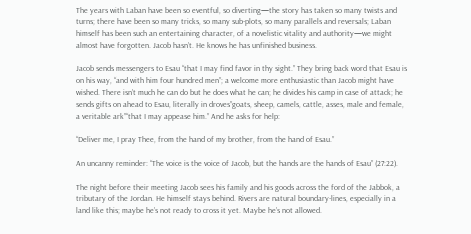The years with Laban have been so eventful, so diverting—the story has taken so many twists and turns; there have been so many tricks, so many sub-plots, so many parallels and reversals; Laban himself has been such an entertaining character, of a novelistic vitality and authority—we might almost have forgotten. Jacob hasn’t. He knows he has unfinished business.

Jacob sends messengers to Esau “that I may find favor in thy sight.” They bring back word that Esau is on his way, “and with him four hundred men”; a welcome more enthusiastic than Jacob might have wished. There isn’t much he can do but he does what he can; he divides his camp in case of attack; he sends gifts on ahead to Esau, literally in droves”goats, sheep, camels, cattle, asses, male and female, a veritable ark”“that I may appease him.” And he asks for help:

“Deliver me, I pray Thee, from the hand of my brother, from the hand of Esau.”

An uncanny reminder: “The voice is the voice of Jacob, but the hands are the hands of Esau” (27:22).

The night before their meeting Jacob sees his family and his goods across the ford of the Jabbok, a tributary of the Jordan. He himself stays behind. Rivers are natural boundary-lines, especially in a land like this; maybe he’s not ready to cross it yet. Maybe he’s not allowed.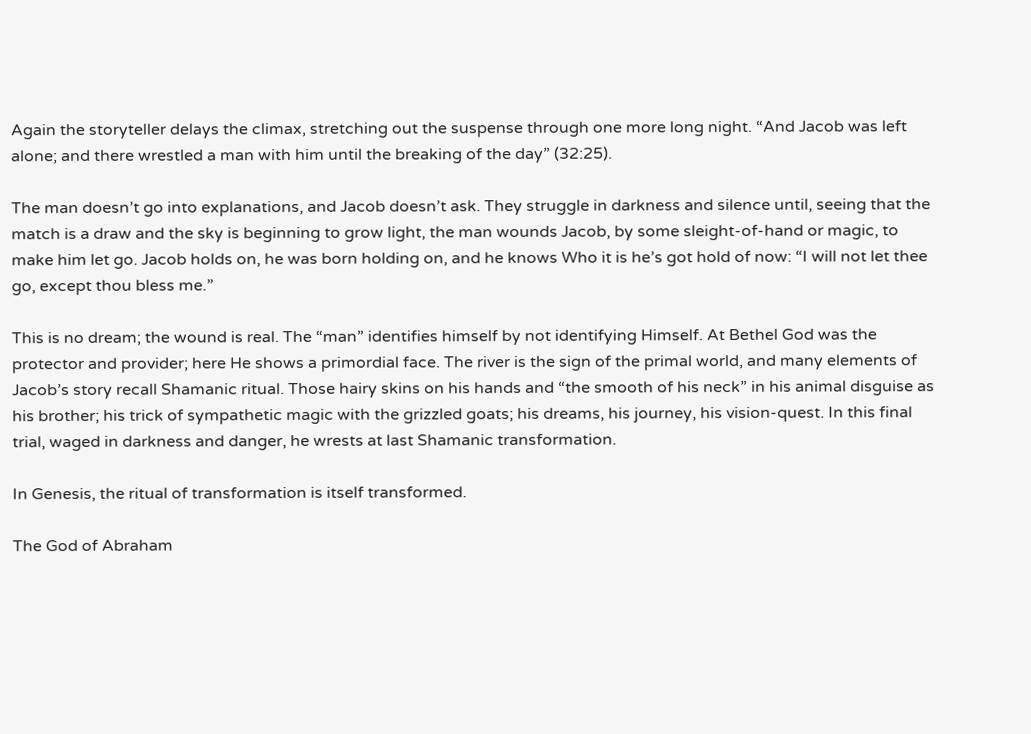Again the storyteller delays the climax, stretching out the suspense through one more long night. “And Jacob was left alone; and there wrestled a man with him until the breaking of the day” (32:25).

The man doesn’t go into explanations, and Jacob doesn’t ask. They struggle in darkness and silence until, seeing that the match is a draw and the sky is beginning to grow light, the man wounds Jacob, by some sleight-of-hand or magic, to make him let go. Jacob holds on, he was born holding on, and he knows Who it is he’s got hold of now: “I will not let thee go, except thou bless me.”

This is no dream; the wound is real. The “man” identifies himself by not identifying Himself. At Bethel God was the protector and provider; here He shows a primordial face. The river is the sign of the primal world, and many elements of Jacob’s story recall Shamanic ritual. Those hairy skins on his hands and “the smooth of his neck” in his animal disguise as his brother; his trick of sympathetic magic with the grizzled goats; his dreams, his journey, his vision-quest. In this final trial, waged in darkness and danger, he wrests at last Shamanic transformation.

In Genesis, the ritual of transformation is itself transformed.

The God of Abraham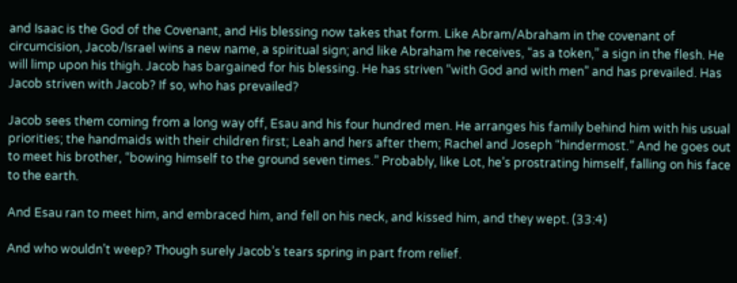and Isaac is the God of the Covenant, and His blessing now takes that form. Like Abram/Abraham in the covenant of circumcision, Jacob/Israel wins a new name, a spiritual sign; and like Abraham he receives, “as a token,” a sign in the flesh. He will limp upon his thigh. Jacob has bargained for his blessing. He has striven “with God and with men” and has prevailed. Has Jacob striven with Jacob? If so, who has prevailed?

Jacob sees them coming from a long way off, Esau and his four hundred men. He arranges his family behind him with his usual priorities; the handmaids with their children first; Leah and hers after them; Rachel and Joseph “hindermost.” And he goes out to meet his brother, “bowing himself to the ground seven times.” Probably, like Lot, he’s prostrating himself, falling on his face to the earth.

And Esau ran to meet him, and embraced him, and fell on his neck, and kissed him, and they wept. (33:4)

And who wouldn’t weep? Though surely Jacob’s tears spring in part from relief.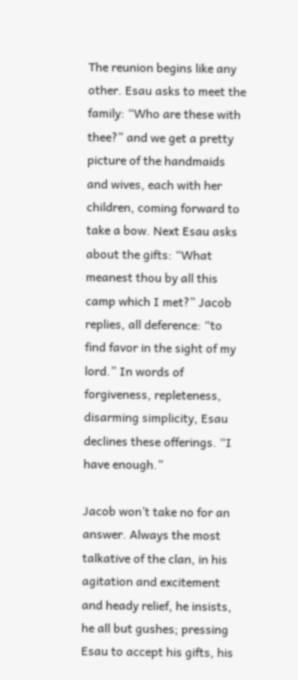The reunion begins like any other. Esau asks to meet the family: “Who are these with thee?” and we get a pretty picture of the handmaids and wives, each with her children, coming forward to take a bow. Next Esau asks about the gifts: “What meanest thou by all this camp which I met?” Jacob replies, all deference: “to find favor in the sight of my lord.” In words of forgiveness, repleteness, disarming simplicity, Esau declines these offerings. “I have enough.”

Jacob won’t take no for an answer. Always the most talkative of the clan, in his agitation and excitement and heady relief, he insists, he all but gushes; pressing Esau to accept his gifts, his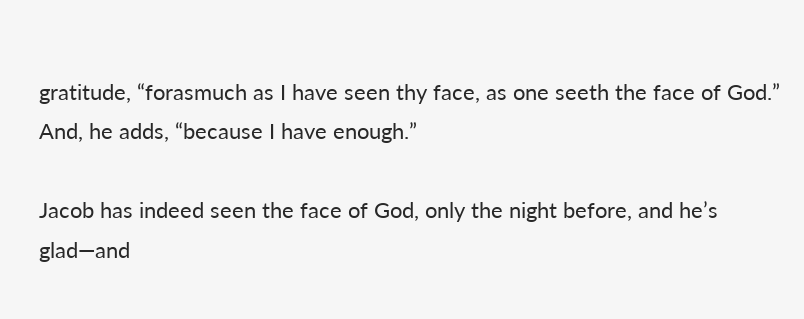gratitude, “forasmuch as I have seen thy face, as one seeth the face of God.” And, he adds, “because I have enough.”

Jacob has indeed seen the face of God, only the night before, and he’s glad—and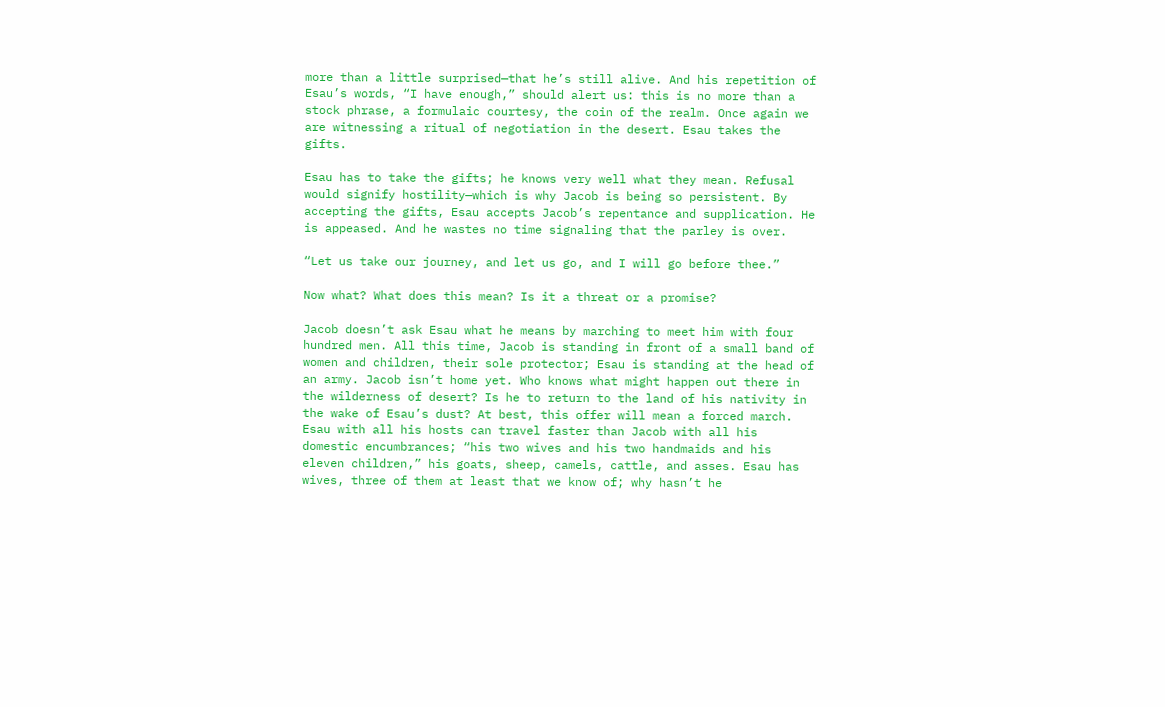more than a little surprised—that he’s still alive. And his repetition of Esau’s words, “I have enough,” should alert us: this is no more than a stock phrase, a formulaic courtesy, the coin of the realm. Once again we are witnessing a ritual of negotiation in the desert. Esau takes the gifts.

Esau has to take the gifts; he knows very well what they mean. Refusal would signify hostility—which is why Jacob is being so persistent. By accepting the gifts, Esau accepts Jacob’s repentance and supplication. He is appeased. And he wastes no time signaling that the parley is over.

“Let us take our journey, and let us go, and I will go before thee.”

Now what? What does this mean? Is it a threat or a promise?

Jacob doesn’t ask Esau what he means by marching to meet him with four hundred men. All this time, Jacob is standing in front of a small band of women and children, their sole protector; Esau is standing at the head of an army. Jacob isn’t home yet. Who knows what might happen out there in the wilderness of desert? Is he to return to the land of his nativity in the wake of Esau’s dust? At best, this offer will mean a forced march. Esau with all his hosts can travel faster than Jacob with all his domestic encumbrances; “his two wives and his two handmaids and his eleven children,” his goats, sheep, camels, cattle, and asses. Esau has wives, three of them at least that we know of; why hasn’t he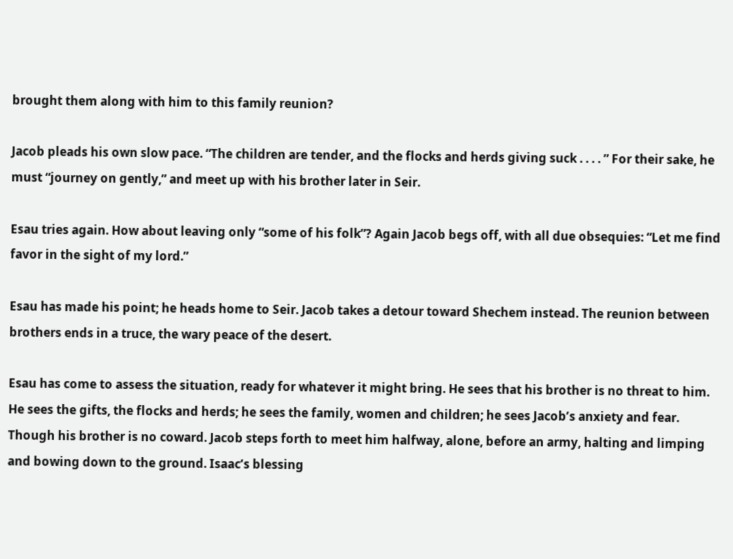brought them along with him to this family reunion?

Jacob pleads his own slow pace. “The children are tender, and the flocks and herds giving suck . . . . ” For their sake, he must “journey on gently,” and meet up with his brother later in Seir.

Esau tries again. How about leaving only “some of his folk”? Again Jacob begs off, with all due obsequies: “Let me find favor in the sight of my lord.”

Esau has made his point; he heads home to Seir. Jacob takes a detour toward Shechem instead. The reunion between brothers ends in a truce, the wary peace of the desert.

Esau has come to assess the situation, ready for whatever it might bring. He sees that his brother is no threat to him. He sees the gifts, the flocks and herds; he sees the family, women and children; he sees Jacob’s anxiety and fear. Though his brother is no coward. Jacob steps forth to meet him halfway, alone, before an army, halting and limping and bowing down to the ground. Isaac’s blessing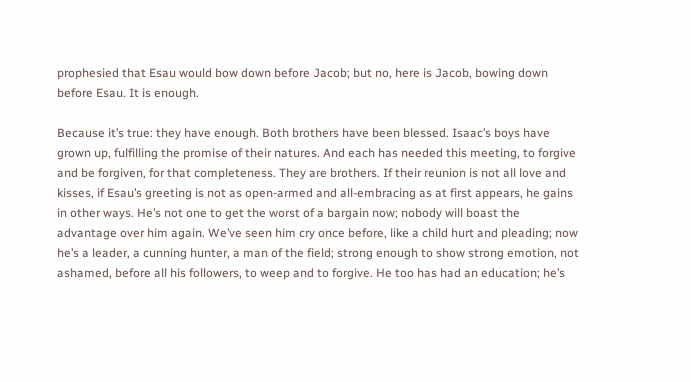prophesied that Esau would bow down before Jacob; but no, here is Jacob, bowing down before Esau. It is enough.

Because it’s true: they have enough. Both brothers have been blessed. Isaac’s boys have grown up, fulfilling the promise of their natures. And each has needed this meeting, to forgive and be forgiven, for that completeness. They are brothers. If their reunion is not all love and kisses, if Esau’s greeting is not as open-armed and all-embracing as at first appears, he gains in other ways. He’s not one to get the worst of a bargain now; nobody will boast the advantage over him again. We’ve seen him cry once before, like a child hurt and pleading; now he’s a leader, a cunning hunter, a man of the field; strong enough to show strong emotion, not ashamed, before all his followers, to weep and to forgive. He too has had an education; he’s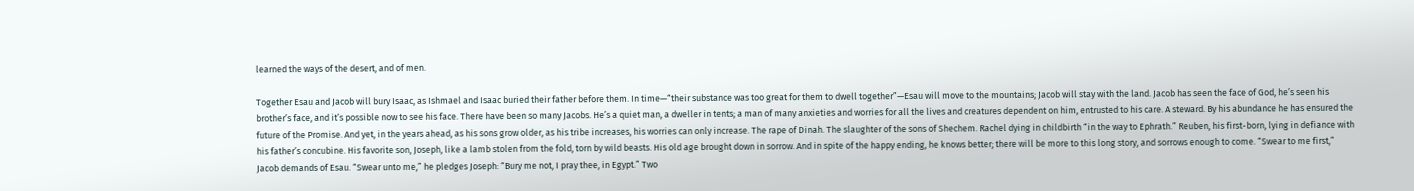learned the ways of the desert, and of men.

Together Esau and Jacob will bury Isaac, as Ishmael and Isaac buried their father before them. In time—“their substance was too great for them to dwell together”—Esau will move to the mountains; Jacob will stay with the land. Jacob has seen the face of God, he’s seen his brother’s face, and it’s possible now to see his face. There have been so many Jacobs. He’s a quiet man, a dweller in tents; a man of many anxieties and worries for all the lives and creatures dependent on him, entrusted to his care. A steward. By his abundance he has ensured the future of the Promise. And yet, in the years ahead, as his sons grow older, as his tribe increases, his worries can only increase. The rape of Dinah. The slaughter of the sons of Shechem. Rachel dying in childbirth “in the way to Ephrath.” Reuben, his first-born, lying in defiance with his father’s concubine. His favorite son, Joseph, like a lamb stolen from the fold, torn by wild beasts. His old age brought down in sorrow. And in spite of the happy ending, he knows better; there will be more to this long story, and sorrows enough to come. “Swear to me first,” Jacob demands of Esau. “Swear unto me,” he pledges Joseph: “Bury me not, I pray thee, in Egypt.” Two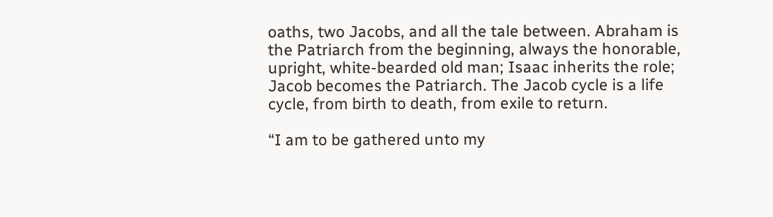oaths, two Jacobs, and all the tale between. Abraham is the Patriarch from the beginning, always the honorable, upright, white-bearded old man; Isaac inherits the role; Jacob becomes the Patriarch. The Jacob cycle is a life cycle, from birth to death, from exile to return.

“I am to be gathered unto my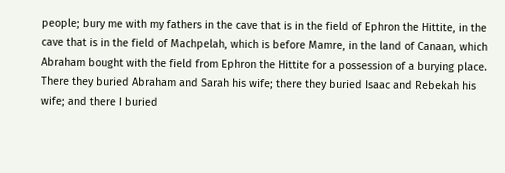people; bury me with my fathers in the cave that is in the field of Ephron the Hittite, in the cave that is in the field of Machpelah, which is before Mamre, in the land of Canaan, which Abraham bought with the field from Ephron the Hittite for a possession of a burying place. There they buried Abraham and Sarah his wife; there they buried Isaac and Rebekah his wife; and there I buried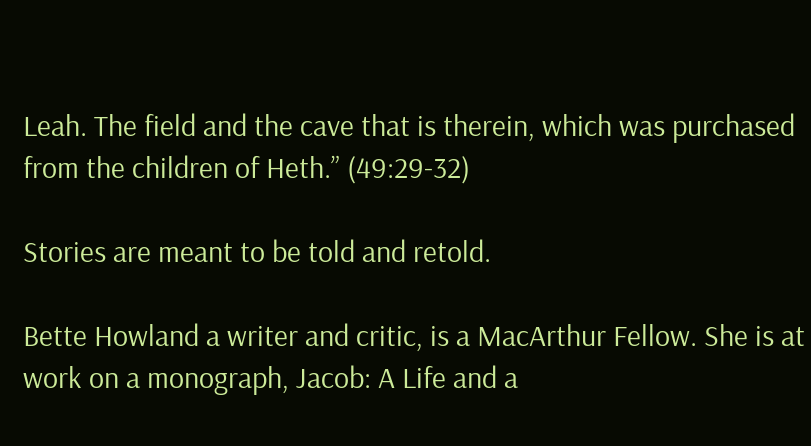Leah. The field and the cave that is therein, which was purchased from the children of Heth.” (49:29-32)

Stories are meant to be told and retold.

Bette Howland a writer and critic, is a MacArthur Fellow. She is at work on a monograph, Jacob: A Life and a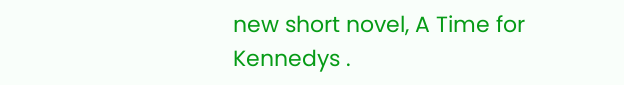new short novel, A Time for Kennedys .